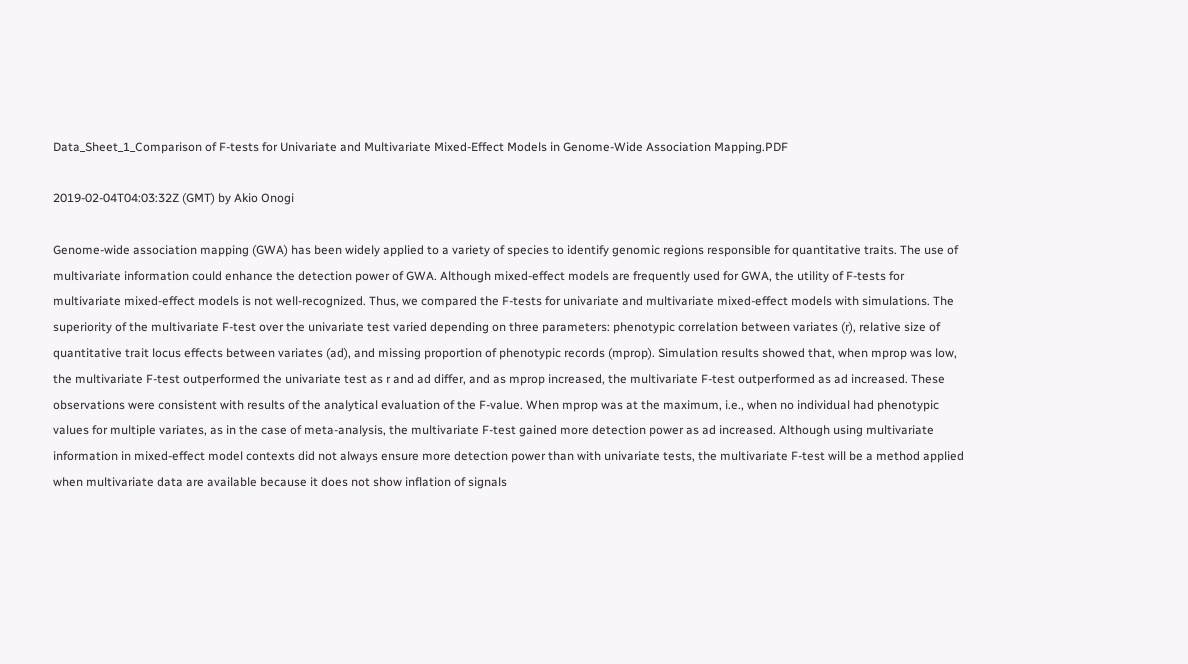Data_Sheet_1_Comparison of F-tests for Univariate and Multivariate Mixed-Effect Models in Genome-Wide Association Mapping.PDF

2019-02-04T04:03:32Z (GMT) by Akio Onogi

Genome-wide association mapping (GWA) has been widely applied to a variety of species to identify genomic regions responsible for quantitative traits. The use of multivariate information could enhance the detection power of GWA. Although mixed-effect models are frequently used for GWA, the utility of F-tests for multivariate mixed-effect models is not well-recognized. Thus, we compared the F-tests for univariate and multivariate mixed-effect models with simulations. The superiority of the multivariate F-test over the univariate test varied depending on three parameters: phenotypic correlation between variates (r), relative size of quantitative trait locus effects between variates (ad), and missing proportion of phenotypic records (mprop). Simulation results showed that, when mprop was low, the multivariate F-test outperformed the univariate test as r and ad differ, and as mprop increased, the multivariate F-test outperformed as ad increased. These observations were consistent with results of the analytical evaluation of the F-value. When mprop was at the maximum, i.e., when no individual had phenotypic values for multiple variates, as in the case of meta-analysis, the multivariate F-test gained more detection power as ad increased. Although using multivariate information in mixed-effect model contexts did not always ensure more detection power than with univariate tests, the multivariate F-test will be a method applied when multivariate data are available because it does not show inflation of signals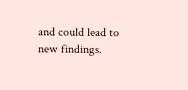and could lead to new findings.